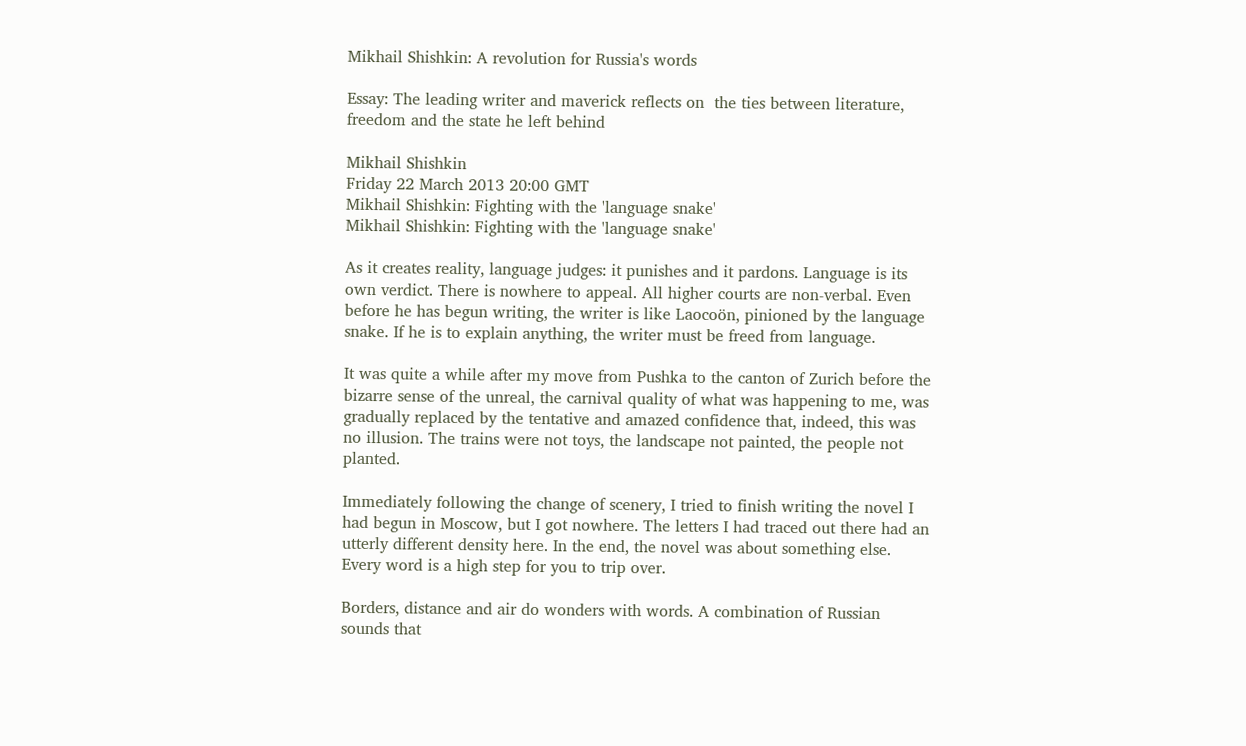Mikhail Shishkin: A revolution for Russia's words

Essay: The leading writer and maverick reflects on  the ties between literature, freedom and the state he left behind

Mikhail Shishkin
Friday 22 March 2013 20:00 GMT
Mikhail Shishkin: Fighting with the 'language snake'
Mikhail Shishkin: Fighting with the 'language snake'

As it creates reality, language judges: it punishes and it pardons. Language is its own verdict. There is nowhere to appeal. All higher courts are non-verbal. Even before he has begun writing, the writer is like Laocoön, pinioned by the language snake. If he is to explain anything, the writer must be freed from language.

It was quite a while after my move from Pushka to the canton of Zurich before the bizarre sense of the unreal, the carnival quality of what was happening to me, was gradually replaced by the tentative and amazed confidence that, indeed, this was no illusion. The trains were not toys, the landscape not painted, the people not planted.

Immediately following the change of scenery, I tried to finish writing the novel I had begun in Moscow, but I got nowhere. The letters I had traced out there had an utterly different density here. In the end, the novel was about something else. Every word is a high step for you to trip over.

Borders, distance and air do wonders with words. A combination of Russian sounds that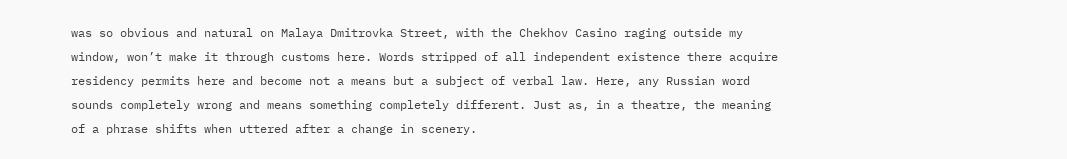was so obvious and natural on Malaya Dmitrovka Street, with the Chekhov Casino raging outside my window, won’t make it through customs here. Words stripped of all independent existence there acquire residency permits here and become not a means but a subject of verbal law. Here, any Russian word sounds completely wrong and means something completely different. Just as, in a theatre, the meaning of a phrase shifts when uttered after a change in scenery.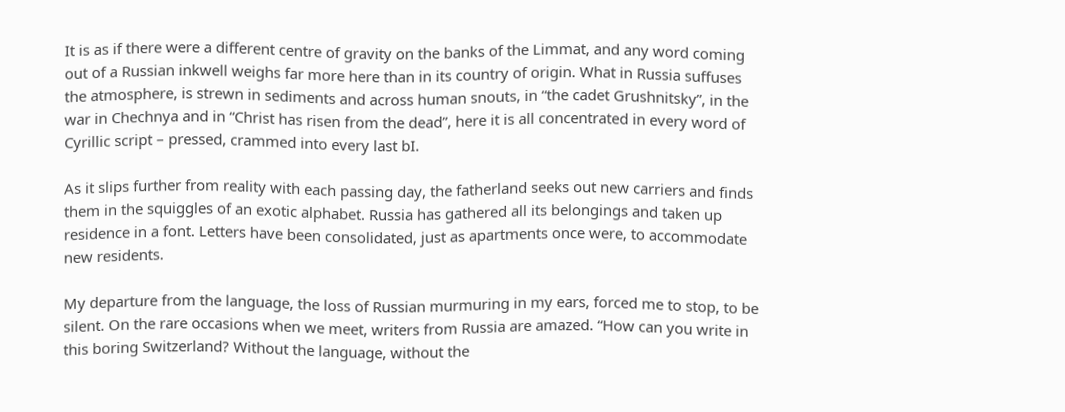It is as if there were a different centre of gravity on the banks of the Limmat, and any word coming out of a Russian inkwell weighs far more here than in its country of origin. What in Russia suffuses the atmosphere, is strewn in sediments and across human snouts, in “the cadet Grushnitsky”, in the war in Chechnya and in “Christ has risen from the dead”, here it is all concentrated in every word of Cyrillic script – pressed, crammed into every last bI.

As it slips further from reality with each passing day, the fatherland seeks out new carriers and finds them in the squiggles of an exotic alphabet. Russia has gathered all its belongings and taken up residence in a font. Letters have been consolidated, just as apartments once were, to accommodate new residents.

My departure from the language, the loss of Russian murmuring in my ears, forced me to stop, to be silent. On the rare occasions when we meet, writers from Russia are amazed. “How can you write in this boring Switzerland? Without the language, without the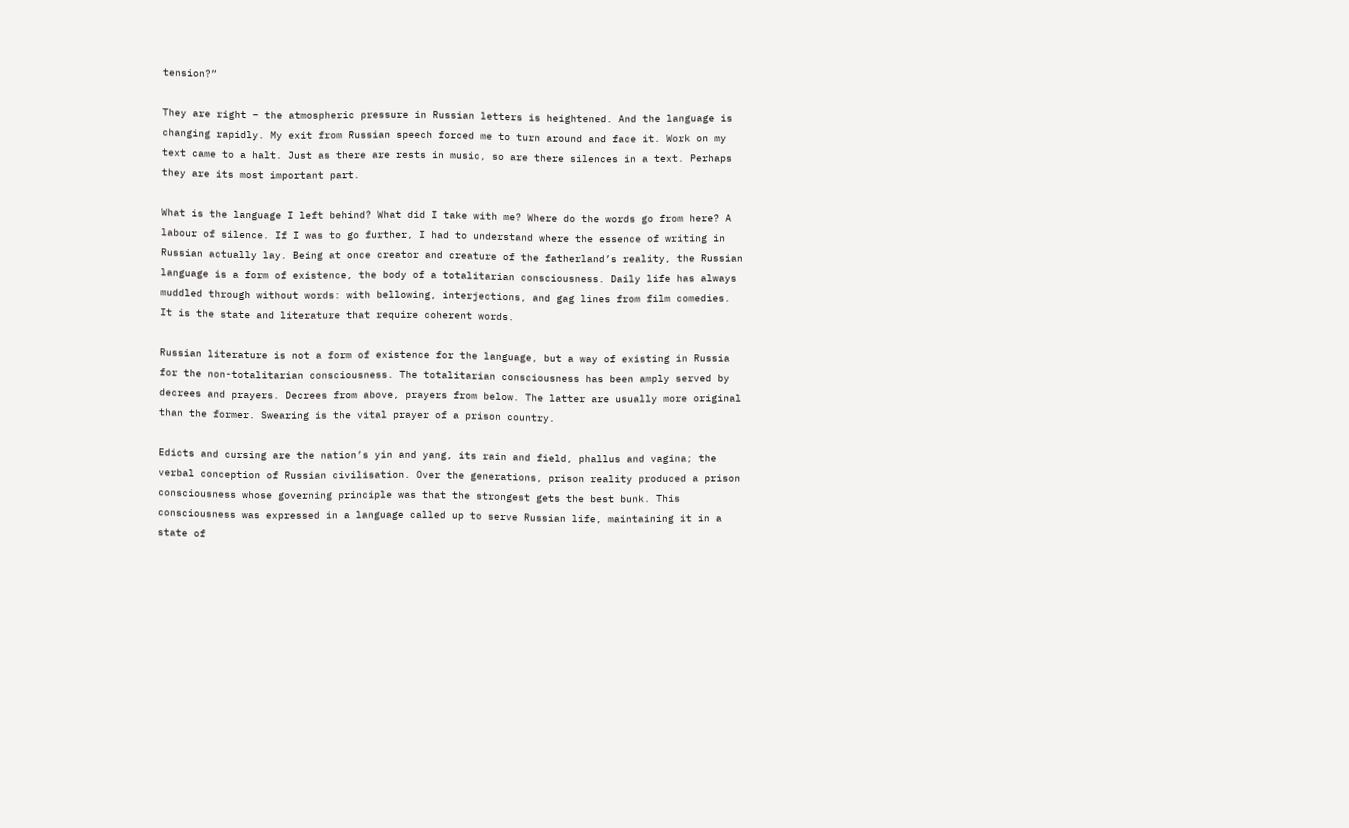tension?”

They are right – the atmospheric pressure in Russian letters is heightened. And the language is changing rapidly. My exit from Russian speech forced me to turn around and face it. Work on my text came to a halt. Just as there are rests in music, so are there silences in a text. Perhaps they are its most important part.

What is the language I left behind? What did I take with me? Where do the words go from here? A labour of silence. If I was to go further, I had to understand where the essence of writing in Russian actually lay. Being at once creator and creature of the fatherland’s reality, the Russian language is a form of existence, the body of a totalitarian consciousness. Daily life has always muddled through without words: with bellowing, interjections, and gag lines from film comedies. It is the state and literature that require coherent words.

Russian literature is not a form of existence for the language, but a way of existing in Russia for the non-totalitarian consciousness. The totalitarian consciousness has been amply served by decrees and prayers. Decrees from above, prayers from below. The latter are usually more original than the former. Swearing is the vital prayer of a prison country.

Edicts and cursing are the nation’s yin and yang, its rain and field, phallus and vagina; the verbal conception of Russian civilisation. Over the generations, prison reality produced a prison consciousness whose governing principle was that the strongest gets the best bunk. This consciousness was expressed in a language called up to serve Russian life, maintaining it in a state of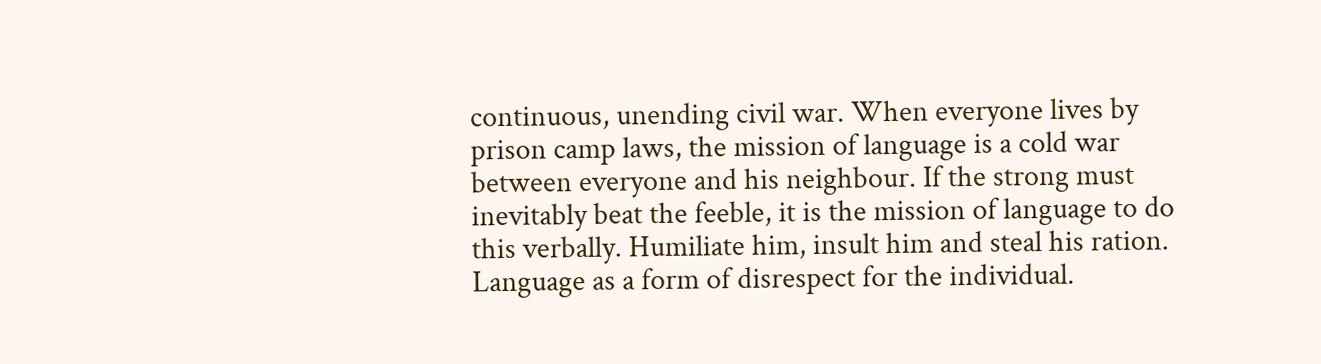continuous, unending civil war. When everyone lives by prison camp laws, the mission of language is a cold war between everyone and his neighbour. If the strong must inevitably beat the feeble, it is the mission of language to do this verbally. Humiliate him, insult him and steal his ration. Language as a form of disrespect for the individual.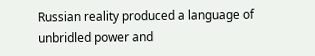Russian reality produced a language of unbridled power and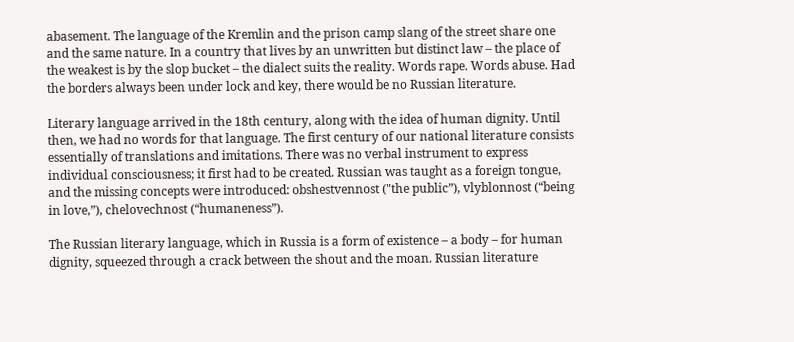abasement. The language of the Kremlin and the prison camp slang of the street share one and the same nature. In a country that lives by an unwritten but distinct law – the place of the weakest is by the slop bucket – the dialect suits the reality. Words rape. Words abuse. Had the borders always been under lock and key, there would be no Russian literature.

Literary language arrived in the 18th century, along with the idea of human dignity. Until then, we had no words for that language. The first century of our national literature consists essentially of translations and imitations. There was no verbal instrument to express individual consciousness; it first had to be created. Russian was taught as a foreign tongue, and the missing concepts were introduced: obshestvennost ("the public”), vlyblonnost (“being in love,”), chelovechnost (“humaneness”).

The Russian literary language, which in Russia is a form of existence – a body – for human dignity, squeezed through a crack between the shout and the moan. Russian literature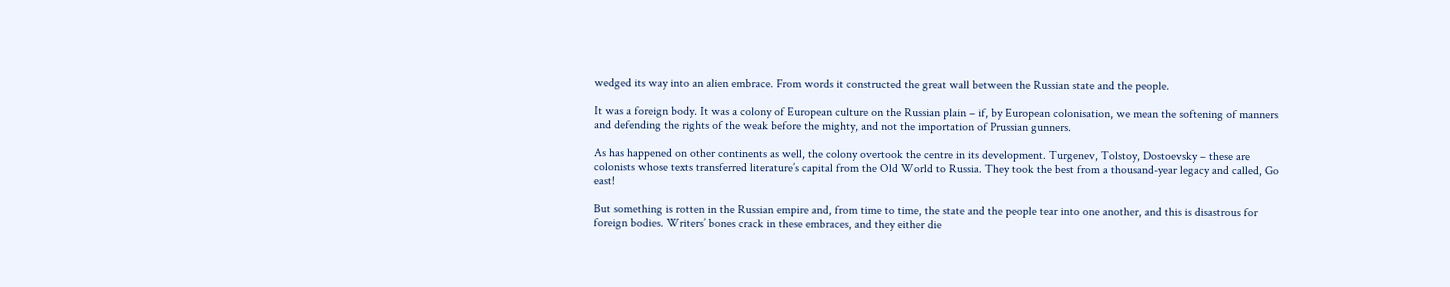wedged its way into an alien embrace. From words it constructed the great wall between the Russian state and the people.

It was a foreign body. It was a colony of European culture on the Russian plain – if, by European colonisation, we mean the softening of manners and defending the rights of the weak before the mighty, and not the importation of Prussian gunners.

As has happened on other continents as well, the colony overtook the centre in its development. Turgenev, Tolstoy, Dostoevsky – these are colonists whose texts transferred literature’s capital from the Old World to Russia. They took the best from a thousand-year legacy and called, Go east!

But something is rotten in the Russian empire and, from time to time, the state and the people tear into one another, and this is disastrous for foreign bodies. Writers’ bones crack in these embraces, and they either die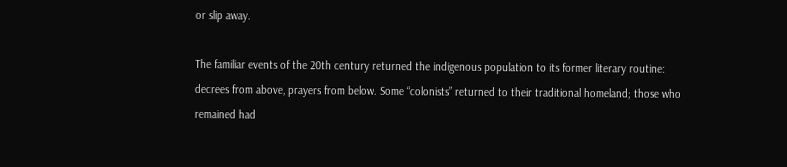or slip away.

The familiar events of the 20th century returned the indigenous population to its former literary routine: decrees from above, prayers from below. Some “colonists” returned to their traditional homeland; those who remained had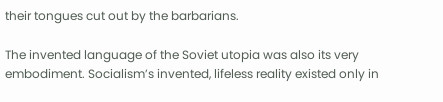their tongues cut out by the barbarians.

The invented language of the Soviet utopia was also its very embodiment. Socialism’s invented, lifeless reality existed only in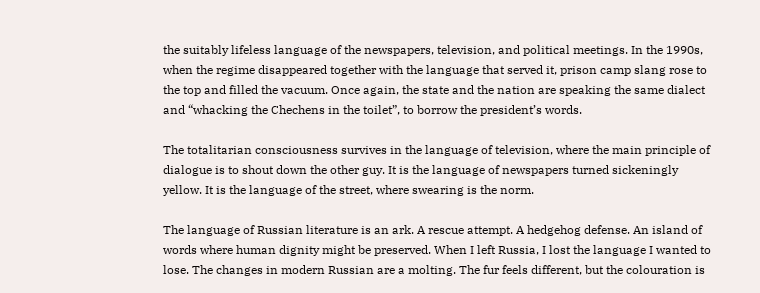the suitably lifeless language of the newspapers, television, and political meetings. In the 1990s, when the regime disappeared together with the language that served it, prison camp slang rose to the top and filled the vacuum. Once again, the state and the nation are speaking the same dialect and “whacking the Chechens in the toilet”, to borrow the president’s words.

The totalitarian consciousness survives in the language of television, where the main principle of dialogue is to shout down the other guy. It is the language of newspapers turned sickeningly yellow. It is the language of the street, where swearing is the norm.

The language of Russian literature is an ark. A rescue attempt. A hedgehog defense. An island of words where human dignity might be preserved. When I left Russia, I lost the language I wanted to lose. The changes in modern Russian are a molting. The fur feels different, but the colouration is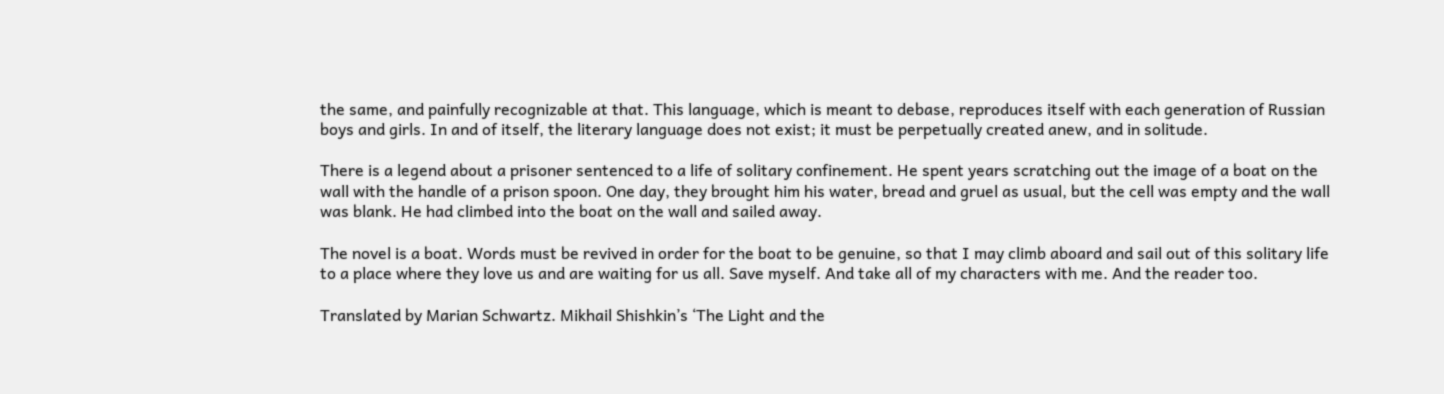the same, and painfully recognizable at that. This language, which is meant to debase, reproduces itself with each generation of Russian boys and girls. In and of itself, the literary language does not exist; it must be perpetually created anew, and in solitude.

There is a legend about a prisoner sentenced to a life of solitary confinement. He spent years scratching out the image of a boat on the wall with the handle of a prison spoon. One day, they brought him his water, bread and gruel as usual, but the cell was empty and the wall was blank. He had climbed into the boat on the wall and sailed away.

The novel is a boat. Words must be revived in order for the boat to be genuine, so that I may climb aboard and sail out of this solitary life to a place where they love us and are waiting for us all. Save myself. And take all of my characters with me. And the reader too.

Translated by Marian Schwartz. Mikhail Shishkin’s ‘The Light and the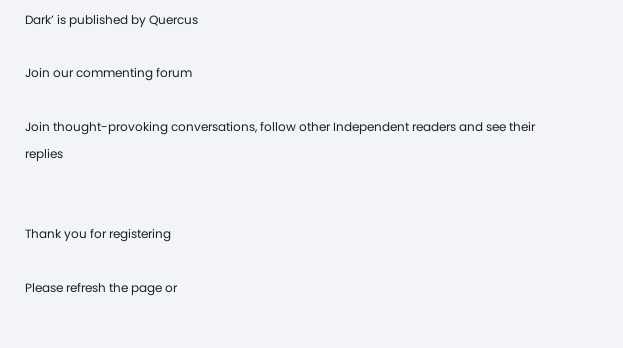Dark’ is published by Quercus

Join our commenting forum

Join thought-provoking conversations, follow other Independent readers and see their replies


Thank you for registering

Please refresh the page or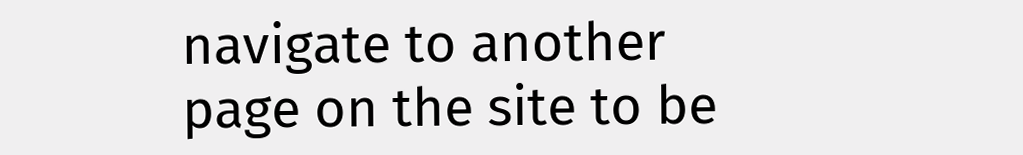navigate to another page on the site to be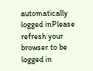automatically logged inPlease refresh your browser to be logged in